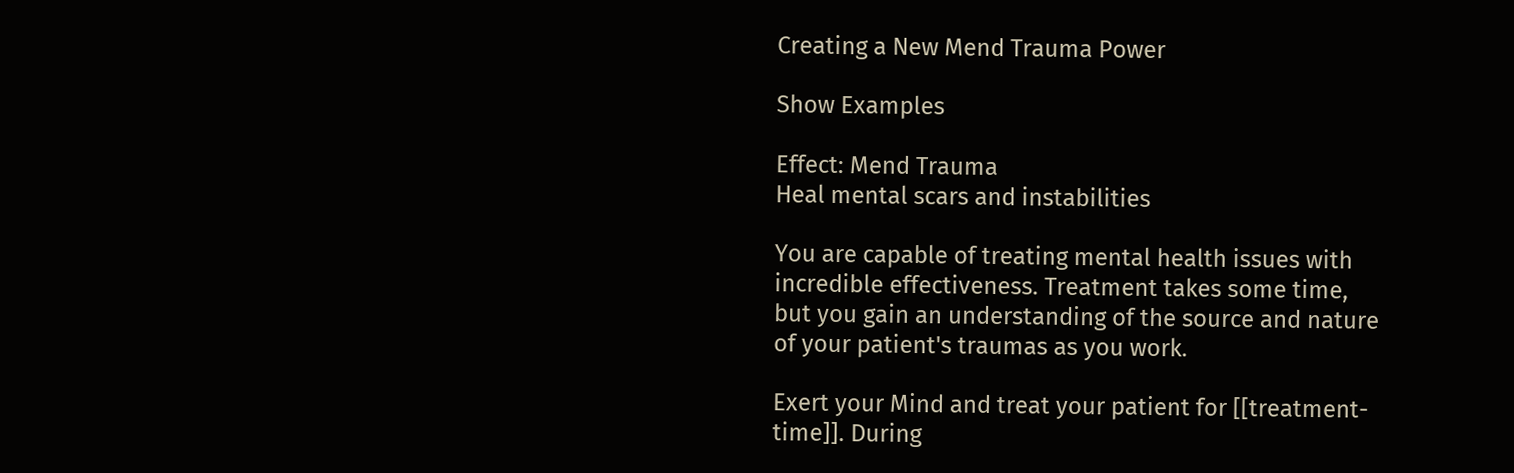Creating a New Mend Trauma Power

Show Examples

Effect: Mend Trauma
Heal mental scars and instabilities

You are capable of treating mental health issues with incredible effectiveness. Treatment takes some time, but you gain an understanding of the source and nature of your patient's traumas as you work.

Exert your Mind and treat your patient for [[treatment-time]]. During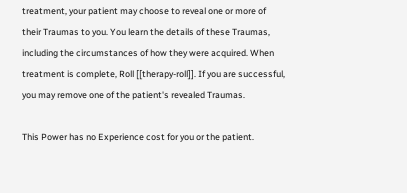treatment, your patient may choose to reveal one or more of their Traumas to you. You learn the details of these Traumas, including the circumstances of how they were acquired. When treatment is complete, Roll [[therapy-roll]]. If you are successful, you may remove one of the patient's revealed Traumas.

This Power has no Experience cost for you or the patient.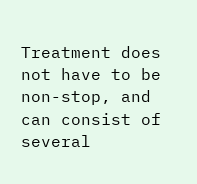Treatment does not have to be non-stop, and can consist of several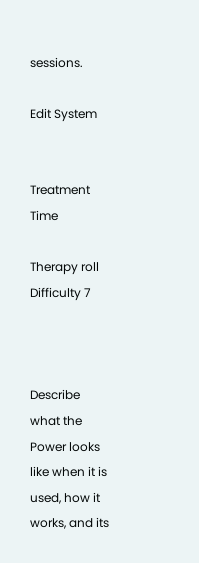sessions.

Edit System


Treatment Time

Therapy roll
Difficulty 7



Describe what the Power looks like when it is used, how it works, and its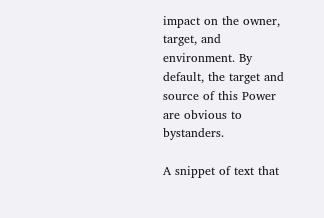impact on the owner, target, and environment. By default, the target and source of this Power are obvious to bystanders.

A snippet of text that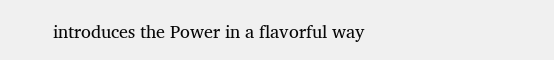introduces the Power in a flavorful way